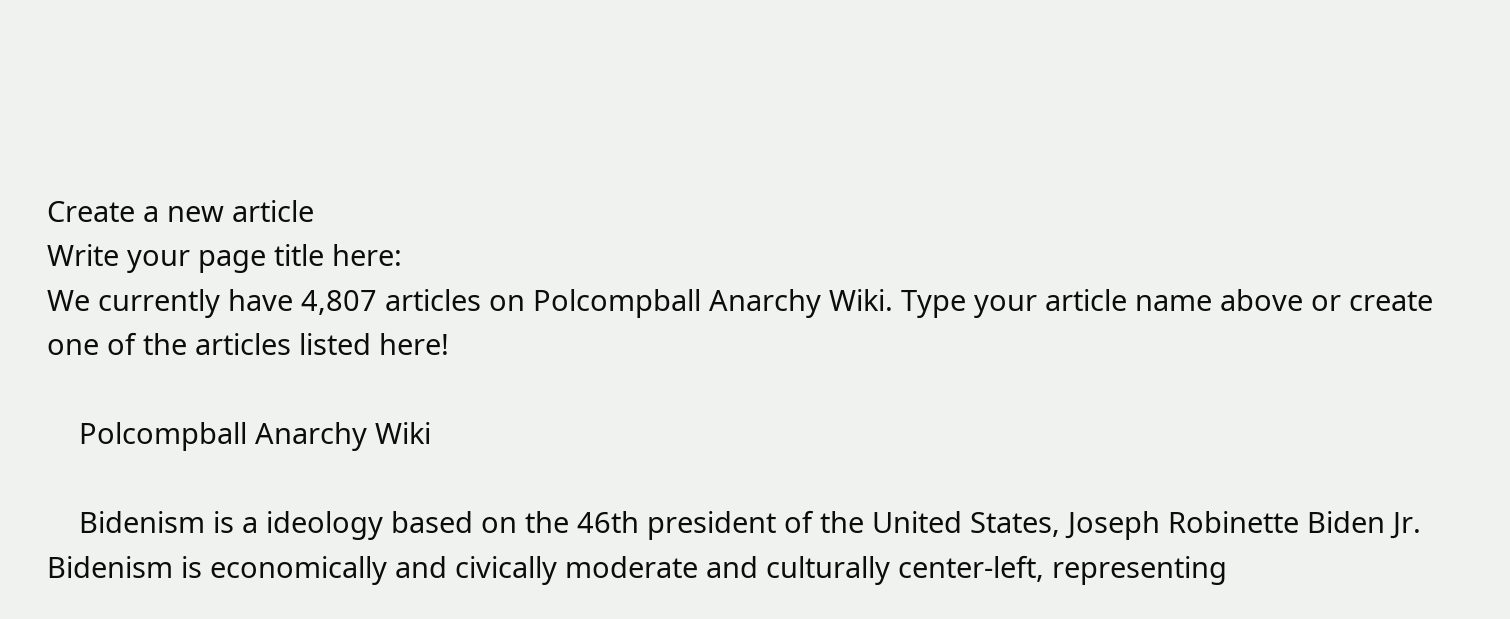Create a new article
Write your page title here:
We currently have 4,807 articles on Polcompball Anarchy Wiki. Type your article name above or create one of the articles listed here!

    Polcompball Anarchy Wiki

    Bidenism is a ideology based on the 46th president of the United States, Joseph Robinette Biden Jr. Bidenism is economically and civically moderate and culturally center-left, representing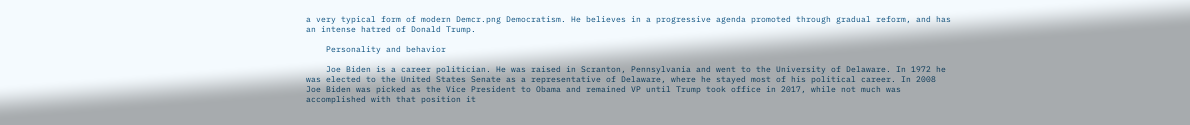a very typical form of modern Demcr.png Democratism. He believes in a progressive agenda promoted through gradual reform, and has an intense hatred of Donald Trump.

    Personality and behavior

    Joe Biden is a career politician. He was raised in Scranton, Pennsylvania and went to the University of Delaware. In 1972 he was elected to the United States Senate as a representative of Delaware, where he stayed most of his political career. In 2008 Joe Biden was picked as the Vice President to Obama and remained VP until Trump took office in 2017, while not much was accomplished with that position it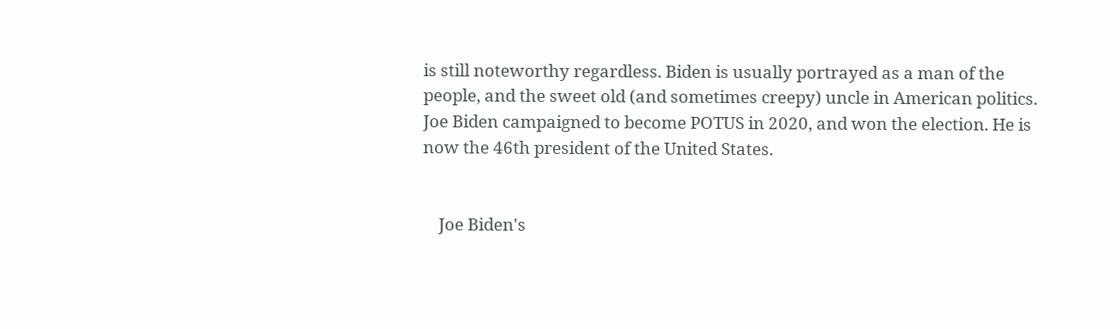is still noteworthy regardless. Biden is usually portrayed as a man of the people, and the sweet old (and sometimes creepy) uncle in American politics. Joe Biden campaigned to become POTUS in 2020, and won the election. He is now the 46th president of the United States.


    Joe Biden's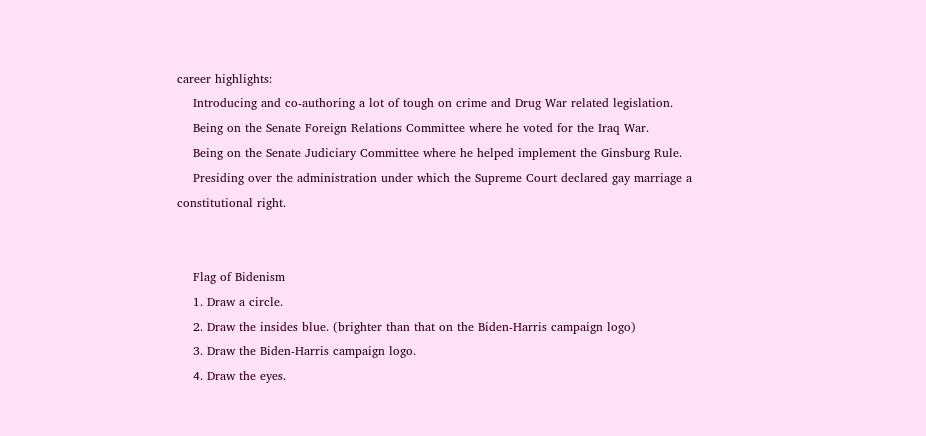career highlights:
    Introducing and co-authoring a lot of tough on crime and Drug War related legislation.
    Being on the Senate Foreign Relations Committee where he voted for the Iraq War.
    Being on the Senate Judiciary Committee where he helped implement the Ginsburg Rule.
    Presiding over the administration under which the Supreme Court declared gay marriage a constitutional right.


    Flag of Bidenism
    1. Draw a circle.
    2. Draw the insides blue. (brighter than that on the Biden-Harris campaign logo)
    3. Draw the Biden-Harris campaign logo.
    4. Draw the eyes.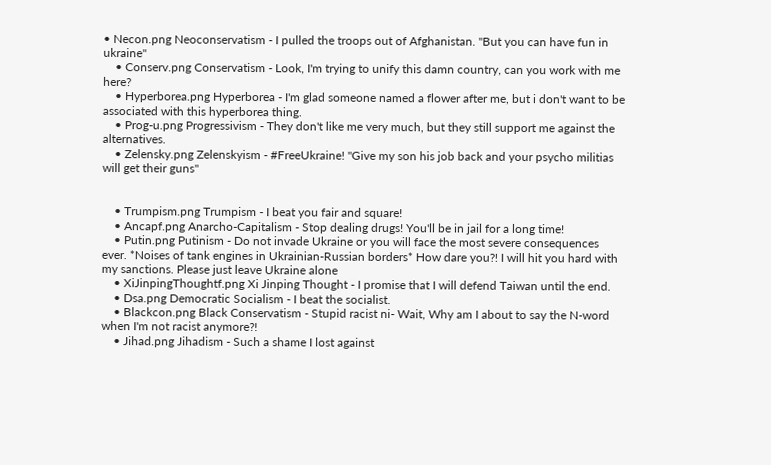• Necon.png Neoconservatism - I pulled the troops out of Afghanistan. "But you can have fun in ukraine"
    • Conserv.png Conservatism - Look, I'm trying to unify this damn country, can you work with me here?
    • Hyperborea.png Hyperborea - I'm glad someone named a flower after me, but i don't want to be associated with this hyperborea thing.
    • Prog-u.png Progressivism - They don't like me very much, but they still support me against the alternatives.
    • Zelensky.png Zelenskyism - #FreeUkraine! "Give my son his job back and your psycho militias will get their guns"


    • Trumpism.png Trumpism - I beat you fair and square!
    • Ancapf.png Anarcho-Capitalism - Stop dealing drugs! You'll be in jail for a long time!
    • Putin.png Putinism - Do not invade Ukraine or you will face the most severe consequences ever. *Noises of tank engines in Ukrainian-Russian borders* How dare you?! I will hit you hard with my sanctions. Please just leave Ukraine alone
    • XiJinpingThoughtf.png Xi Jinping Thought - I promise that I will defend Taiwan until the end.
    • Dsa.png Democratic Socialism - I beat the socialist.
    • Blackcon.png Black Conservatism - Stupid racist ni- Wait, Why am I about to say the N-word when I'm not racist anymore?!
    • Jihad.png Jihadism - Such a shame I lost against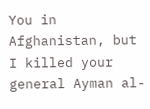You in Afghanistan, but I killed your general Ayman al-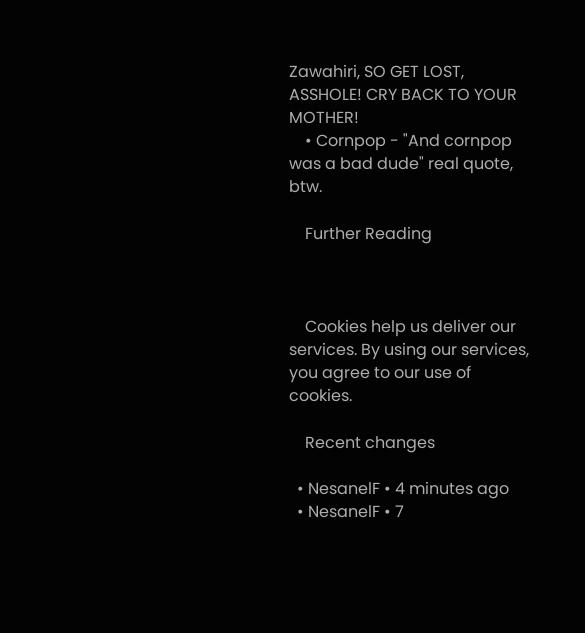Zawahiri, SO GET LOST, ASSHOLE! CRY BACK TO YOUR MOTHER!
    • Cornpop - "And cornpop was a bad dude" real quote, btw.

    Further Reading



    Cookies help us deliver our services. By using our services, you agree to our use of cookies.

    Recent changes

  • NesanelF • 4 minutes ago
  • NesanelF • 7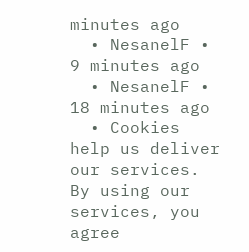minutes ago
  • NesanelF • 9 minutes ago
  • NesanelF • 18 minutes ago
  • Cookies help us deliver our services. By using our services, you agree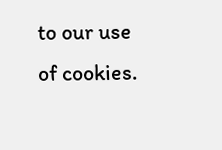to our use of cookies.